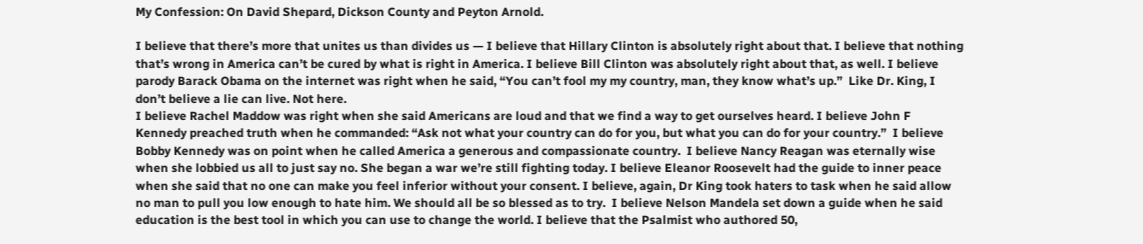My Confession: On David Shepard, Dickson County and Peyton Arnold.

I believe that there’s more that unites us than divides us — I believe that Hillary Clinton is absolutely right about that. I believe that nothing that’s wrong in America can’t be cured by what is right in America. I believe Bill Clinton was absolutely right about that, as well. I believe parody Barack Obama on the internet was right when he said, “You can’t fool my my country, man, they know what’s up.”  Like Dr. King, I don’t believe a lie can live. Not here.
I believe Rachel Maddow was right when she said Americans are loud and that we find a way to get ourselves heard. I believe John F Kennedy preached truth when he commanded: “Ask not what your country can do for you, but what you can do for your country.”  I believe Bobby Kennedy was on point when he called America a generous and compassionate country.  I believe Nancy Reagan was eternally wise when she lobbied us all to just say no. She began a war we’re still fighting today. I believe Eleanor Roosevelt had the guide to inner peace when she said that no one can make you feel inferior without your consent. I believe, again, Dr King took haters to task when he said allow no man to pull you low enough to hate him. We should all be so blessed as to try.  I believe Nelson Mandela set down a guide when he said education is the best tool in which you can use to change the world. I believe that the Psalmist who authored 50,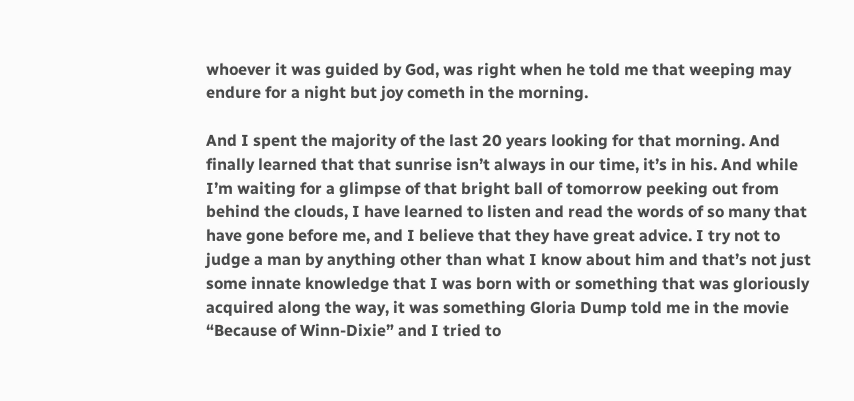whoever it was guided by God, was right when he told me that weeping may endure for a night but joy cometh in the morning.

And I spent the majority of the last 20 years looking for that morning. And finally learned that that sunrise isn’t always in our time, it’s in his. And while I’m waiting for a glimpse of that bright ball of tomorrow peeking out from behind the clouds, I have learned to listen and read the words of so many that have gone before me, and I believe that they have great advice. I try not to judge a man by anything other than what I know about him and that’s not just some innate knowledge that I was born with or something that was gloriously acquired along the way, it was something Gloria Dump told me in the movie “Because of Winn-Dixie” and I tried to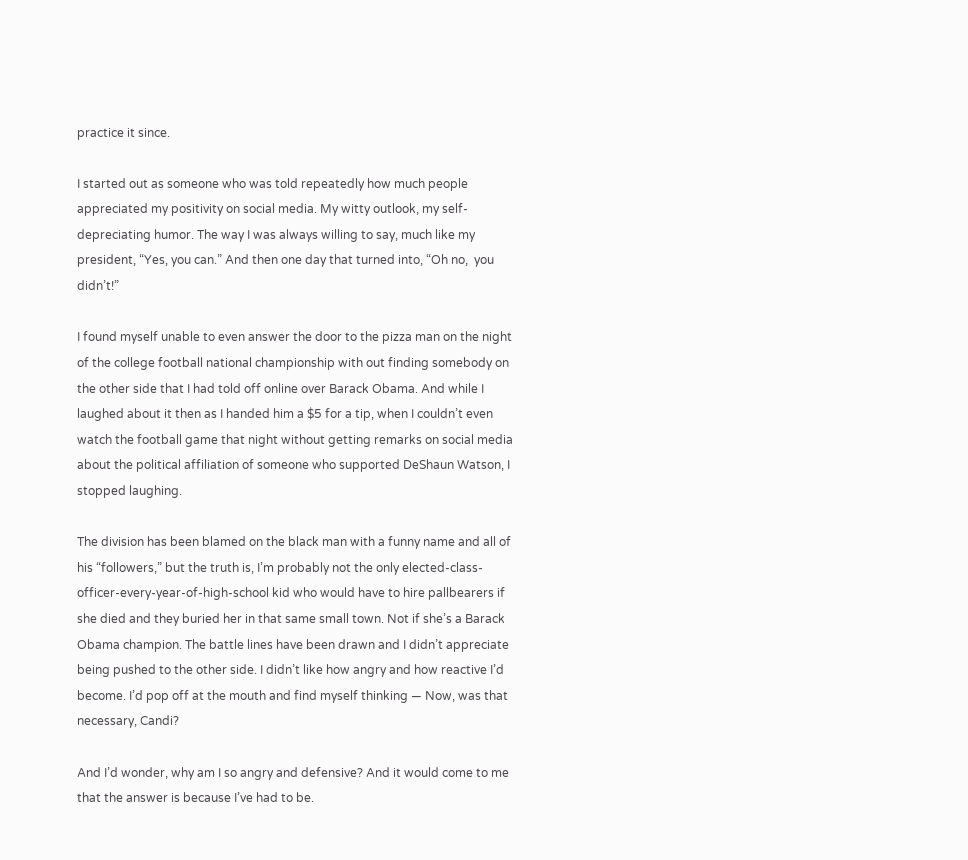practice it since.

I started out as someone who was told repeatedly how much people appreciated my positivity on social media. My witty outlook, my self-depreciating humor. The way I was always willing to say, much like my president, “Yes, you can.” And then one day that turned into, “Oh no,  you didn’t!”

I found myself unable to even answer the door to the pizza man on the night of the college football national championship with out finding somebody on the other side that I had told off online over Barack Obama. And while I laughed about it then as I handed him a $5 for a tip, when I couldn’t even watch the football game that night without getting remarks on social media about the political affiliation of someone who supported DeShaun Watson, I stopped laughing.

The division has been blamed on the black man with a funny name and all of his “followers,” but the truth is, I’m probably not the only elected-class-officer-every-year-of-high-school kid who would have to hire pallbearers if she died and they buried her in that same small town. Not if she’s a Barack Obama champion. The battle lines have been drawn and I didn’t appreciate being pushed to the other side. I didn’t like how angry and how reactive I’d become. I’d pop off at the mouth and find myself thinking — Now, was that necessary, Candi?

And I’d wonder, why am I so angry and defensive? And it would come to me that the answer is because I’ve had to be.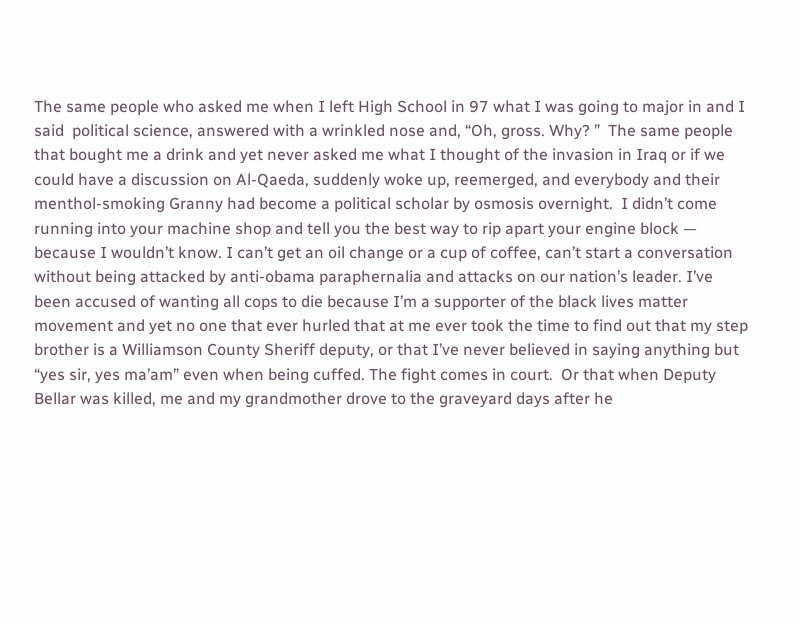The same people who asked me when I left High School in 97 what I was going to major in and I said  political science, answered with a wrinkled nose and, “Oh, gross. Why? ”  The same people that bought me a drink and yet never asked me what I thought of the invasion in Iraq or if we could have a discussion on Al-Qaeda, suddenly woke up, reemerged, and everybody and their menthol-smoking Granny had become a political scholar by osmosis overnight.  I didn’t come running into your machine shop and tell you the best way to rip apart your engine block — because I wouldn’t know. I can’t get an oil change or a cup of coffee, can’t start a conversation without being attacked by anti-obama paraphernalia and attacks on our nation’s leader. I’ve been accused of wanting all cops to die because I’m a supporter of the black lives matter movement and yet no one that ever hurled that at me ever took the time to find out that my step brother is a Williamson County Sheriff deputy, or that I’ve never believed in saying anything but “yes sir, yes ma’am” even when being cuffed. The fight comes in court.  Or that when Deputy Bellar was killed, me and my grandmother drove to the graveyard days after he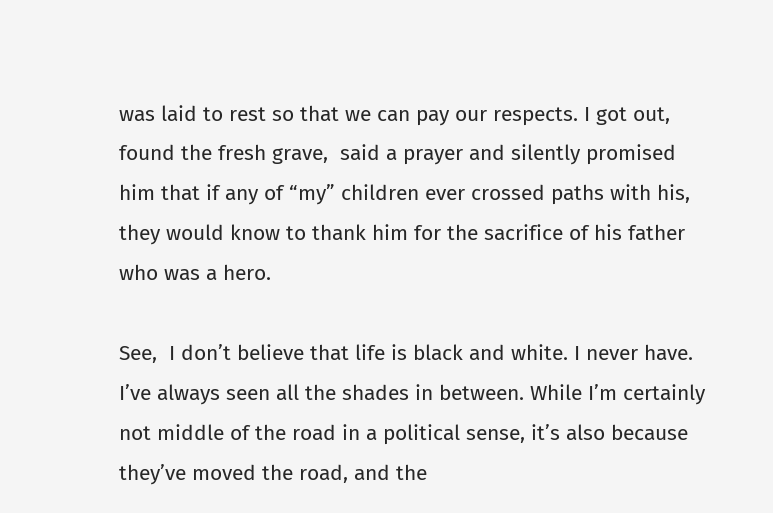was laid to rest so that we can pay our respects. I got out, found the fresh grave,  said a prayer and silently promised him that if any of “my” children ever crossed paths with his, they would know to thank him for the sacrifice of his father who was a hero.

See,  I don’t believe that life is black and white. I never have. I’ve always seen all the shades in between. While I’m certainly not middle of the road in a political sense, it’s also because they’ve moved the road, and the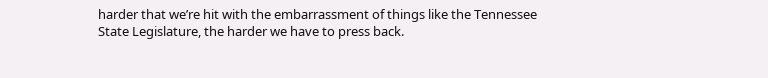harder that we’re hit with the embarrassment of things like the Tennessee State Legislature, the harder we have to press back.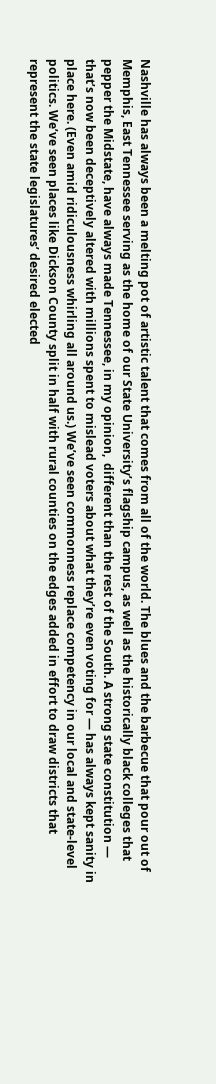Nashville has always been a melting pot of artistic talent that comes from all of the world. The blues and the barbecue that pour out of Memphis, East Tennessee serving as the home of our State University’s flagship campus, as well as the historically black colleges that pepper the Midstate, have always made Tennessee, in my opinion,  different than the rest of the South. A strong state constitution — that’s now been deceptively altered with millions spent to mislead voters about what they’re even voting for — has always kept sanity in place here. (Even amid ridiculousness whirling all around us.) We’ve seen commonness replace competency in our local and state-level politics. We’ve seen places like Dickson County split in half with rural counties on the edges added in effort to draw districts that represent the state legislatures’ desired elected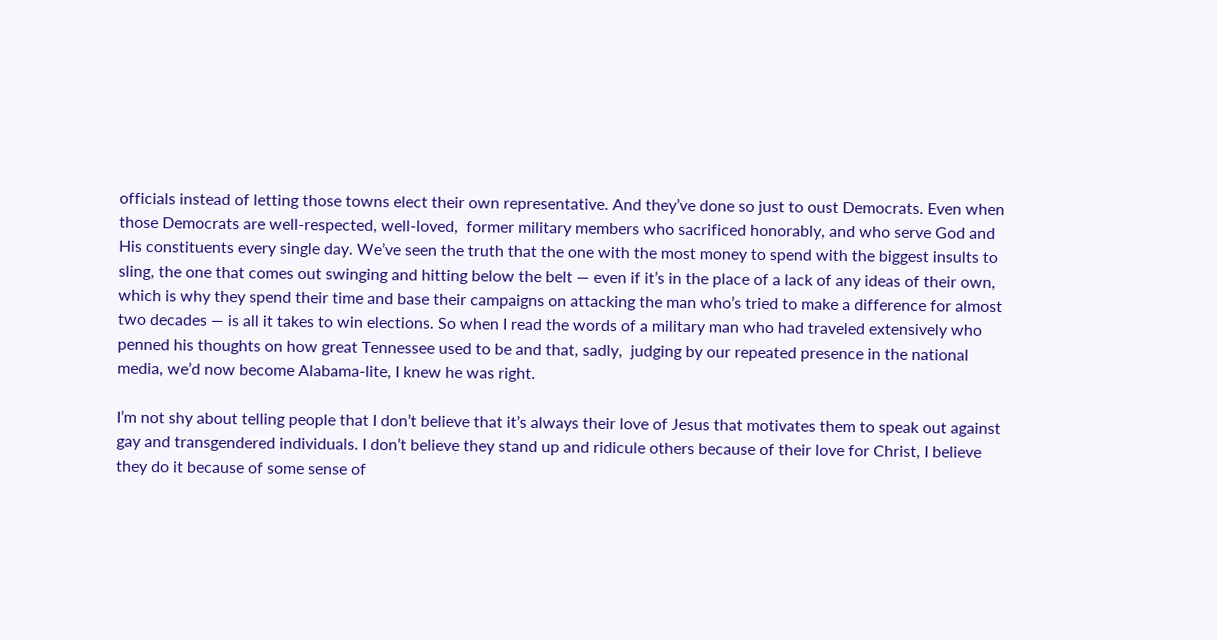officials instead of letting those towns elect their own representative. And they’ve done so just to oust Democrats. Even when those Democrats are well-respected, well-loved,  former military members who sacrificed honorably, and who serve God and His constituents every single day. We’ve seen the truth that the one with the most money to spend with the biggest insults to sling, the one that comes out swinging and hitting below the belt — even if it’s in the place of a lack of any ideas of their own, which is why they spend their time and base their campaigns on attacking the man who’s tried to make a difference for almost two decades — is all it takes to win elections. So when I read the words of a military man who had traveled extensively who penned his thoughts on how great Tennessee used to be and that, sadly,  judging by our repeated presence in the national media, we’d now become Alabama-lite, I knew he was right.

I’m not shy about telling people that I don’t believe that it’s always their love of Jesus that motivates them to speak out against gay and transgendered individuals. I don’t believe they stand up and ridicule others because of their love for Christ, I believe they do it because of some sense of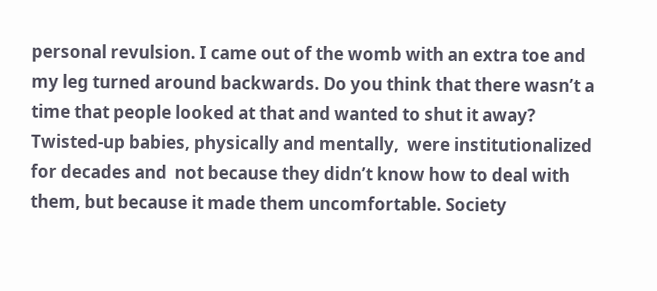personal revulsion. I came out of the womb with an extra toe and my leg turned around backwards. Do you think that there wasn’t a time that people looked at that and wanted to shut it away? Twisted-up babies, physically and mentally,  were institutionalized for decades and  not because they didn’t know how to deal with them, but because it made them uncomfortable. Society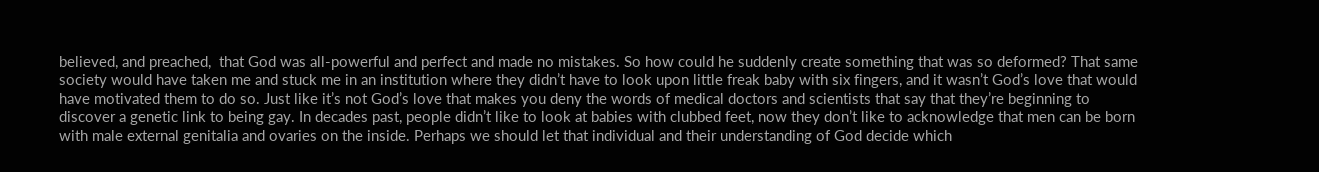believed, and preached,  that God was all-powerful and perfect and made no mistakes. So how could he suddenly create something that was so deformed? That same society would have taken me and stuck me in an institution where they didn’t have to look upon little freak baby with six fingers, and it wasn’t God’s love that would have motivated them to do so. Just like it’s not God’s love that makes you deny the words of medical doctors and scientists that say that they’re beginning to discover a genetic link to being gay. In decades past, people didn’t like to look at babies with clubbed feet, now they don’t like to acknowledge that men can be born with male external genitalia and ovaries on the inside. Perhaps we should let that individual and their understanding of God decide which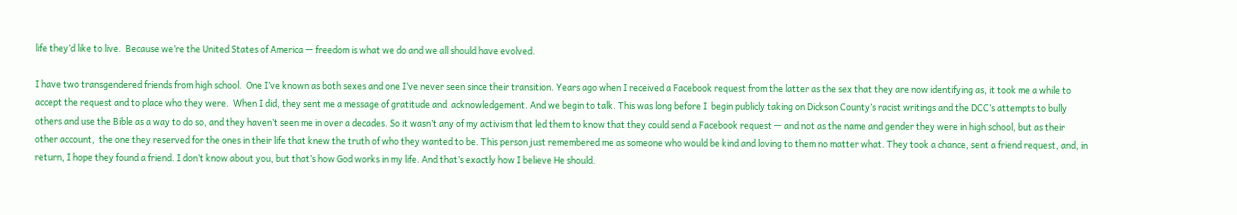life they’d like to live.  Because we’re the United States of America — freedom is what we do and we all should have evolved.

I have two transgendered friends from high school.  One I’ve known as both sexes and one I’ve never seen since their transition. Years ago when I received a Facebook request from the latter as the sex that they are now identifying as, it took me a while to accept the request and to place who they were.  When I did, they sent me a message of gratitude and  acknowledgement. And we begin to talk. This was long before I  begin publicly taking on Dickson County’s racist writings and the DCC’s attempts to bully others and use the Bible as a way to do so, and they haven’t seen me in over a decades. So it wasn’t any of my activism that led them to know that they could send a Facebook request — and not as the name and gender they were in high school, but as their other account,  the one they reserved for the ones in their life that knew the truth of who they wanted to be. This person just remembered me as someone who would be kind and loving to them no matter what. They took a chance, sent a friend request, and, in return, I hope they found a friend. I don’t know about you, but that’s how God works in my life. And that’s exactly how I believe He should.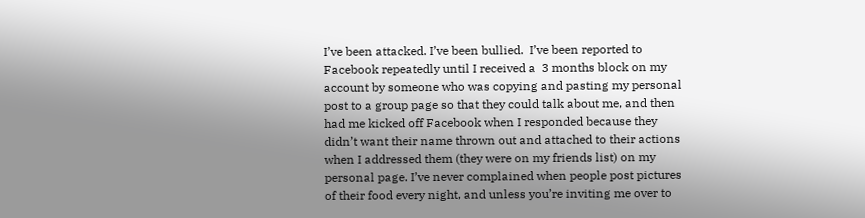I’ve been attacked. I’ve been bullied.  I’ve been reported to Facebook repeatedly until I received a  3 months block on my account by someone who was copying and pasting my personal post to a group page so that they could talk about me, and then had me kicked off Facebook when I responded because they didn’t want their name thrown out and attached to their actions when I addressed them (they were on my friends list) on my personal page. I’ve never complained when people post pictures of their food every night, and unless you’re inviting me over to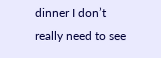dinner I don’t really need to see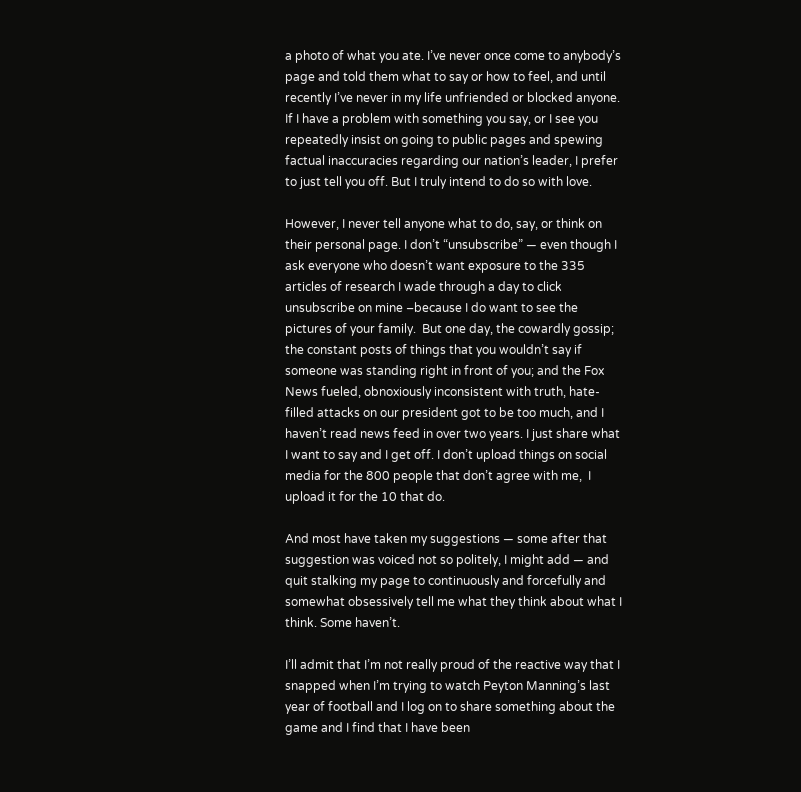a photo of what you ate. I’ve never once come to anybody’s page and told them what to say or how to feel, and until recently I’ve never in my life unfriended or blocked anyone. If I have a problem with something you say, or I see you repeatedly insist on going to public pages and spewing factual inaccuracies regarding our nation’s leader, I prefer to just tell you off. But I truly intend to do so with love.

However, I never tell anyone what to do, say, or think on their personal page. I don’t “unsubscribe” — even though I ask everyone who doesn’t want exposure to the 335 articles of research I wade through a day to click unsubscribe on mine –because I do want to see the pictures of your family.  But one day, the cowardly gossip; the constant posts of things that you wouldn’t say if someone was standing right in front of you; and the Fox News fueled, obnoxiously inconsistent with truth, hate-filled attacks on our president got to be too much, and I haven’t read news feed in over two years. I just share what I want to say and I get off. I don’t upload things on social media for the 800 people that don’t agree with me,  I upload it for the 10 that do.

And most have taken my suggestions — some after that suggestion was voiced not so politely, I might add — and quit stalking my page to continuously and forcefully and somewhat obsessively tell me what they think about what I think. Some haven’t.

I’ll admit that I’m not really proud of the reactive way that I snapped when I’m trying to watch Peyton Manning’s last year of football and I log on to share something about the game and I find that I have been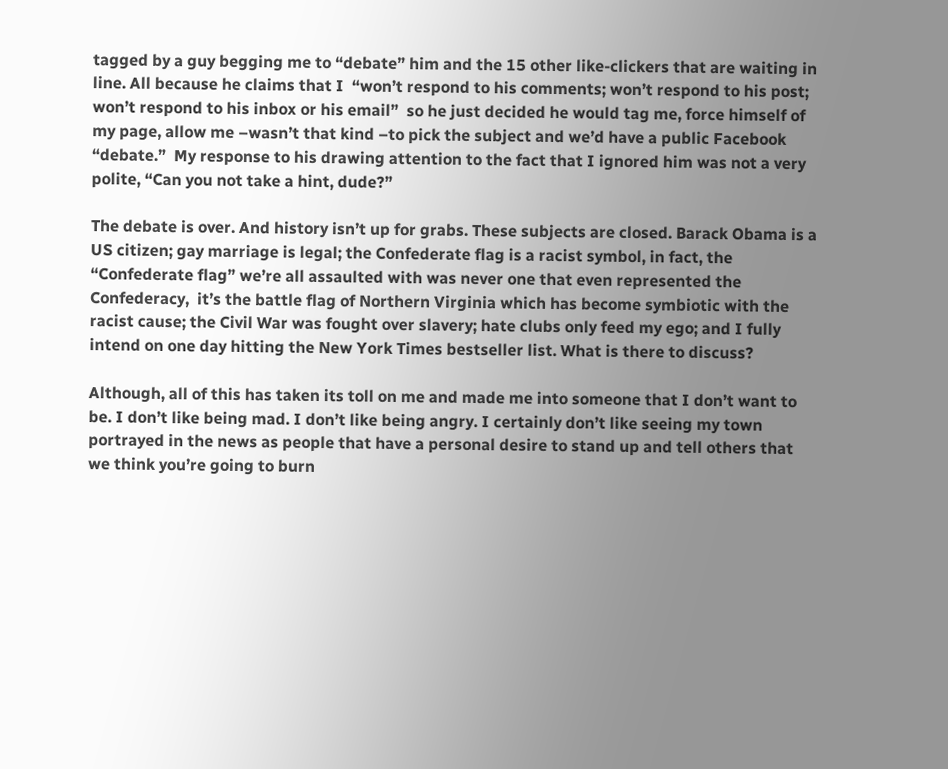tagged by a guy begging me to “debate” him and the 15 other like-clickers that are waiting in line. All because he claims that I  “won’t respond to his comments; won’t respond to his post;  won’t respond to his inbox or his email”  so he just decided he would tag me, force himself of my page, allow me –wasn’t that kind –to pick the subject and we’d have a public Facebook “debate.”  My response to his drawing attention to the fact that I ignored him was not a very polite, “Can you not take a hint, dude?”

The debate is over. And history isn’t up for grabs. These subjects are closed. Barack Obama is a US citizen; gay marriage is legal; the Confederate flag is a racist symbol, in fact, the “Confederate flag” we’re all assaulted with was never one that even represented the Confederacy,  it’s the battle flag of Northern Virginia which has become symbiotic with the racist cause; the Civil War was fought over slavery; hate clubs only feed my ego; and I fully intend on one day hitting the New York Times bestseller list. What is there to discuss?

Although, all of this has taken its toll on me and made me into someone that I don’t want to be. I don’t like being mad. I don’t like being angry. I certainly don’t like seeing my town portrayed in the news as people that have a personal desire to stand up and tell others that we think you’re going to burn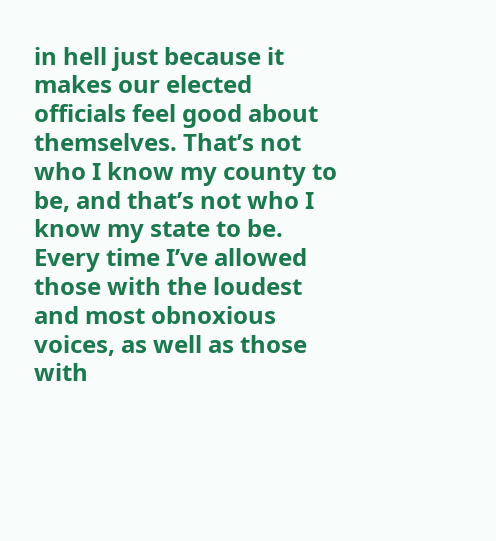in hell just because it makes our elected officials feel good about themselves. That’s not who I know my county to be, and that’s not who I know my state to be. Every time I’ve allowed those with the loudest and most obnoxious voices, as well as those with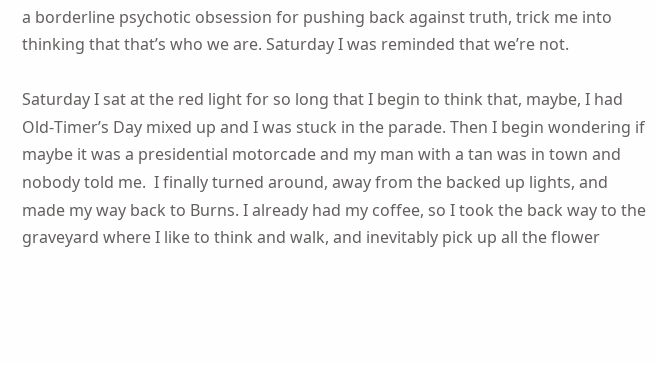a borderline psychotic obsession for pushing back against truth, trick me into thinking that that’s who we are. Saturday I was reminded that we’re not.

Saturday I sat at the red light for so long that I begin to think that, maybe, I had Old-Timer’s Day mixed up and I was stuck in the parade. Then I begin wondering if maybe it was a presidential motorcade and my man with a tan was in town and nobody told me.  I finally turned around, away from the backed up lights, and made my way back to Burns. I already had my coffee, so I took the back way to the graveyard where I like to think and walk, and inevitably pick up all the flower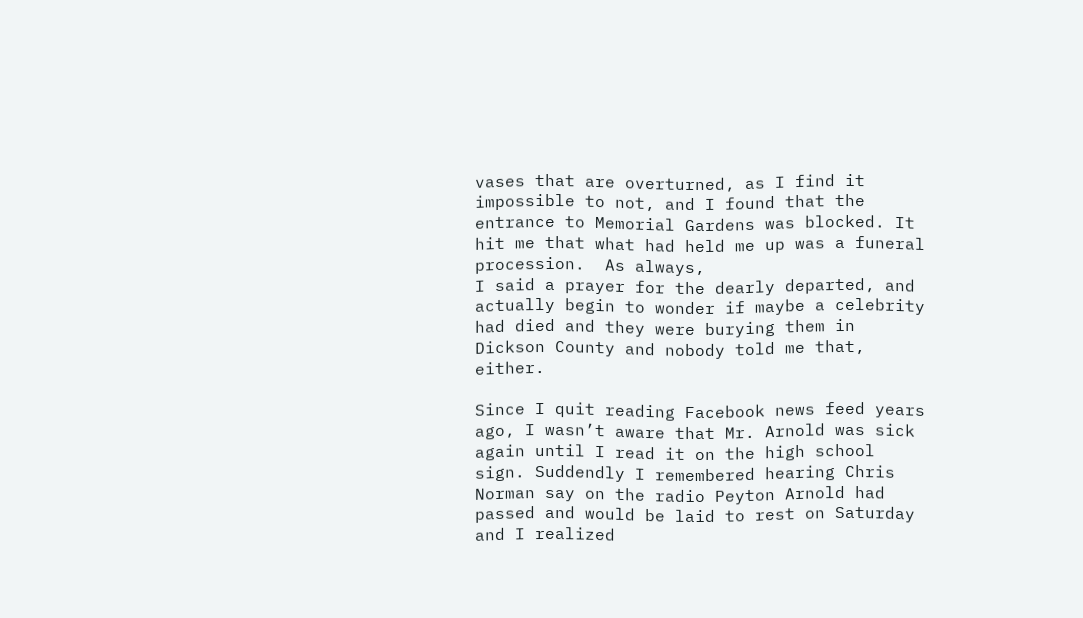vases that are overturned, as I find it impossible to not, and I found that the entrance to Memorial Gardens was blocked. It hit me that what had held me up was a funeral procession.  As always,
I said a prayer for the dearly departed, and actually begin to wonder if maybe a celebrity had died and they were burying them in Dickson County and nobody told me that, either.

Since I quit reading Facebook news feed years ago, I wasn’t aware that Mr. Arnold was sick again until I read it on the high school sign. Suddendly I remembered hearing Chris Norman say on the radio Peyton Arnold had passed and would be laid to rest on Saturday and I realized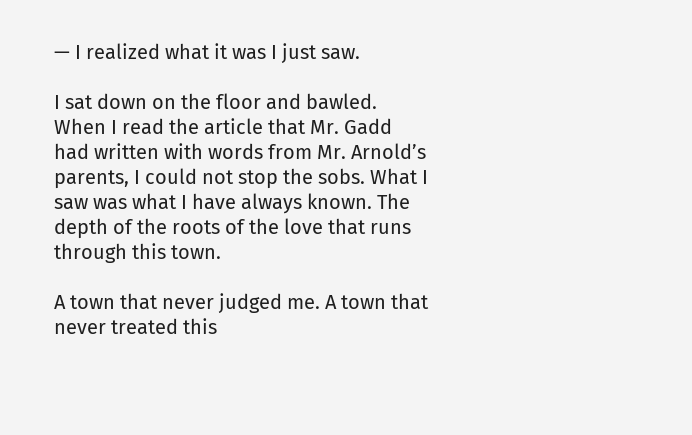— I realized what it was I just saw.

I sat down on the floor and bawled. When I read the article that Mr. Gadd had written with words from Mr. Arnold’s parents, I could not stop the sobs. What I saw was what I have always known. The depth of the roots of the love that runs through this town.

A town that never judged me. A town that never treated this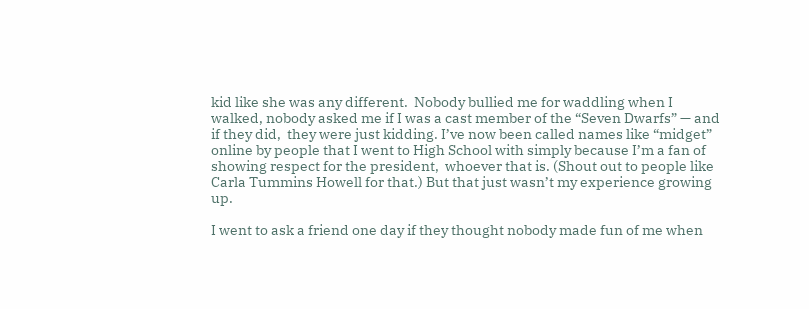kid like she was any different.  Nobody bullied me for waddling when I walked, nobody asked me if I was a cast member of the “Seven Dwarfs” — and if they did,  they were just kidding. I’ve now been called names like “midget” online by people that I went to High School with simply because I’m a fan of showing respect for the president,  whoever that is. (Shout out to people like Carla Tummins Howell for that.) But that just wasn’t my experience growing up.

I went to ask a friend one day if they thought nobody made fun of me when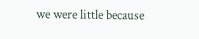we were little because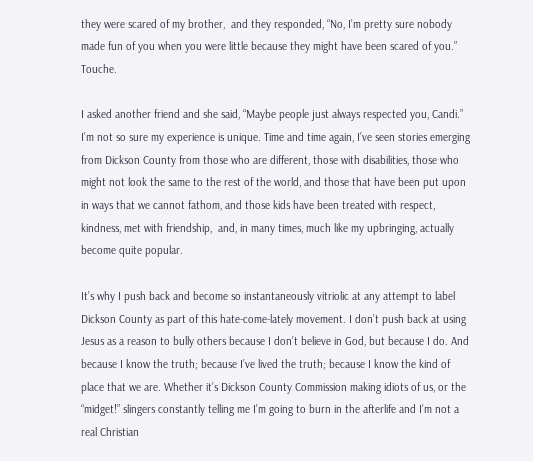they were scared of my brother,  and they responded, “No, I’m pretty sure nobody made fun of you when you were little because they might have been scared of you.” Touche.

I asked another friend and she said, “Maybe people just always respected you, Candi.” I’m not so sure my experience is unique. Time and time again, I’ve seen stories emerging from Dickson County from those who are different, those with disabilities, those who might not look the same to the rest of the world, and those that have been put upon in ways that we cannot fathom, and those kids have been treated with respect, kindness, met with friendship,  and, in many times, much like my upbringing, actually become quite popular.

It’s why I push back and become so instantaneously vitriolic at any attempt to label Dickson County as part of this hate-come-lately movement. I don’t push back at using Jesus as a reason to bully others because I don’t believe in God, but because I do. And because I know the truth; because I’ve lived the truth; because I know the kind of place that we are. Whether it’s Dickson County Commission making idiots of us, or the “midget!” slingers constantly telling me I’m going to burn in the afterlife and I’m not a real Christian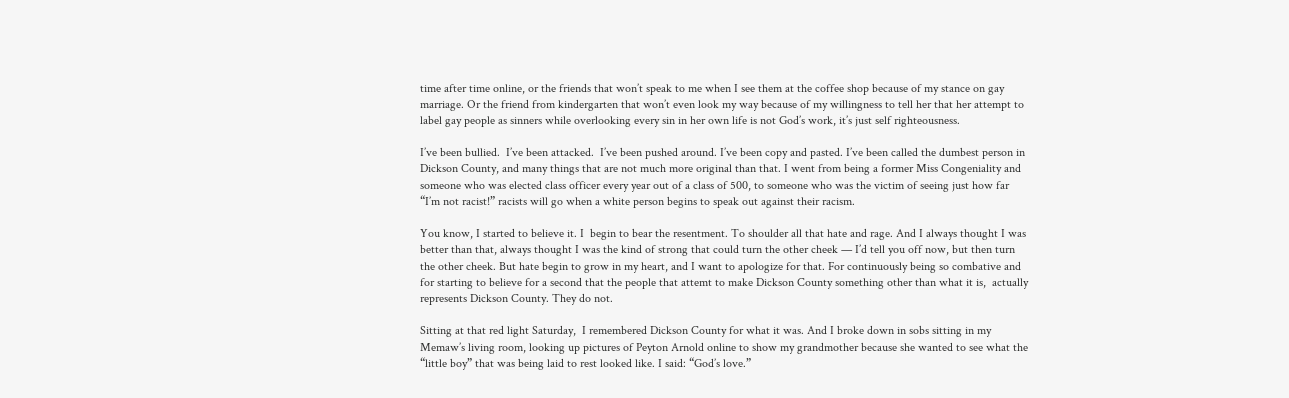time after time online, or the friends that won’t speak to me when I see them at the coffee shop because of my stance on gay marriage. Or the friend from kindergarten that won’t even look my way because of my willingness to tell her that her attempt to label gay people as sinners while overlooking every sin in her own life is not God’s work, it’s just self righteousness.

I’ve been bullied.  I’ve been attacked.  I’ve been pushed around. I’ve been copy and pasted. I’ve been called the dumbest person in Dickson County, and many things that are not much more original than that. I went from being a former Miss Congeniality and someone who was elected class officer every year out of a class of 500, to someone who was the victim of seeing just how far “I’m not racist!” racists will go when a white person begins to speak out against their racism.

You know, I started to believe it. I  begin to bear the resentment. To shoulder all that hate and rage. And I always thought I was better than that, always thought I was the kind of strong that could turn the other cheek — I’d tell you off now, but then turn the other cheek. But hate begin to grow in my heart, and I want to apologize for that. For continuously being so combative and for starting to believe for a second that the people that attemt to make Dickson County something other than what it is,  actually represents Dickson County. They do not.

Sitting at that red light Saturday,  I remembered Dickson County for what it was. And I broke down in sobs sitting in my Memaw’s living room, looking up pictures of Peyton Arnold online to show my grandmother because she wanted to see what the “little boy” that was being laid to rest looked like. I said: “God’s love.”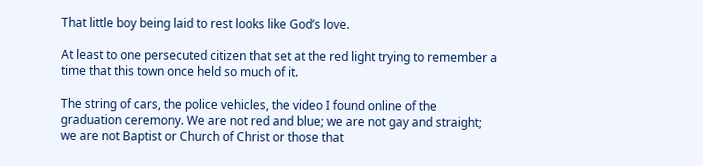That little boy being laid to rest looks like God’s love.

At least to one persecuted citizen that set at the red light trying to remember a time that this town once held so much of it.

The string of cars, the police vehicles, the video I found online of the graduation ceremony. We are not red and blue; we are not gay and straight;  we are not Baptist or Church of Christ or those that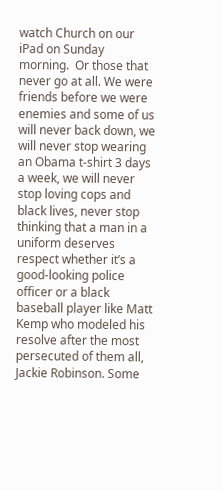watch Church on our iPad on Sunday morning.  Or those that never go at all. We were friends before we were enemies and some of us will never back down, we will never stop wearing an Obama t-shirt 3 days a week, we will never stop loving cops and black lives, never stop thinking that a man in a uniform deserves respect whether it’s a good-looking police officer or a black baseball player like Matt Kemp who modeled his resolve after the most persecuted of them all,  Jackie Robinson. Some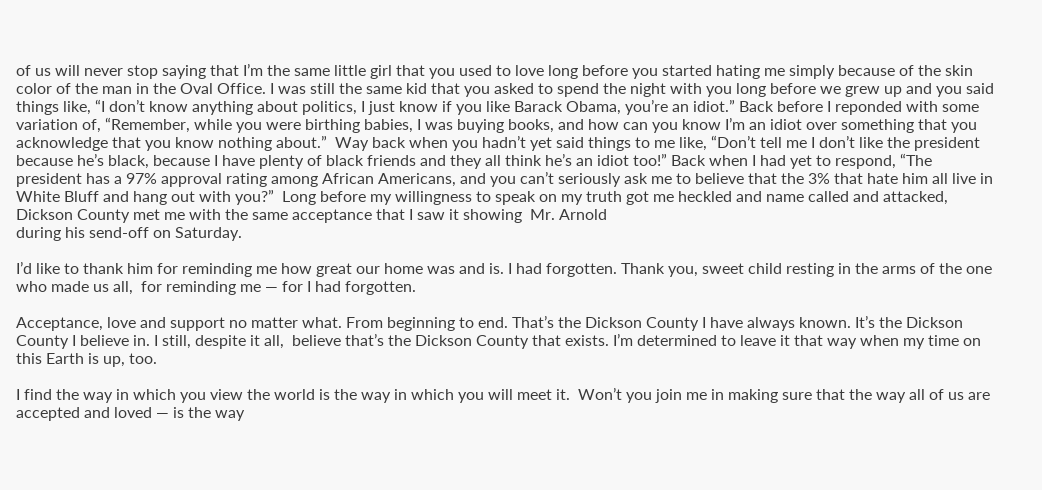of us will never stop saying that I’m the same little girl that you used to love long before you started hating me simply because of the skin color of the man in the Oval Office. I was still the same kid that you asked to spend the night with you long before we grew up and you said things like, “I don’t know anything about politics, I just know if you like Barack Obama, you’re an idiot.” Back before I reponded with some variation of, “Remember, while you were birthing babies, I was buying books, and how can you know I’m an idiot over something that you acknowledge that you know nothing about.”  Way back when you hadn’t yet said things to me like, “Don’t tell me I don’t like the president because he’s black, because I have plenty of black friends and they all think he’s an idiot too!” Back when I had yet to respond, “The president has a 97% approval rating among African Americans, and you can’t seriously ask me to believe that the 3% that hate him all live in White Bluff and hang out with you?”  Long before my willingness to speak on my truth got me heckled and name called and attacked, Dickson County met me with the same acceptance that I saw it showing  Mr. Arnold
during his send-off on Saturday.

I’d like to thank him for reminding me how great our home was and is. I had forgotten. Thank you, sweet child resting in the arms of the one who made us all,  for reminding me — for I had forgotten.

Acceptance, love and support no matter what. From beginning to end. That’s the Dickson County I have always known. It’s the Dickson County I believe in. I still, despite it all,  believe that’s the Dickson County that exists. I’m determined to leave it that way when my time on this Earth is up, too.

I find the way in which you view the world is the way in which you will meet it.  Won’t you join me in making sure that the way all of us are accepted and loved — is the way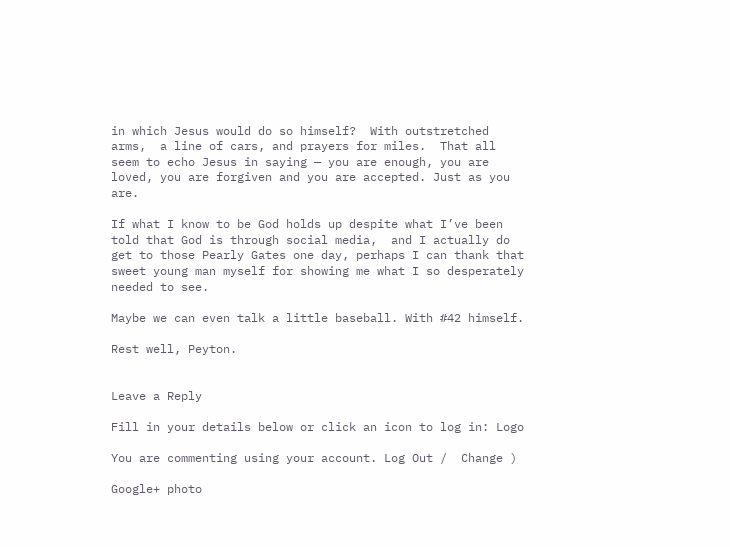in which Jesus would do so himself?  With outstretched arms,  a line of cars, and prayers for miles.  That all seem to echo Jesus in saying — you are enough, you are loved, you are forgiven and you are accepted. Just as you are.

If what I know to be God holds up despite what I’ve been told that God is through social media,  and I actually do get to those Pearly Gates one day, perhaps I can thank that sweet young man myself for showing me what I so desperately needed to see.

Maybe we can even talk a little baseball. With #42 himself.

Rest well, Peyton.


Leave a Reply

Fill in your details below or click an icon to log in: Logo

You are commenting using your account. Log Out /  Change )

Google+ photo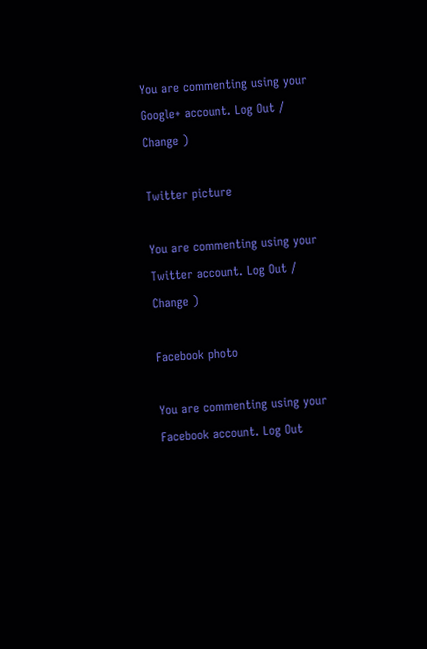You are commenting using your Google+ account. Log Out /  Change )

Twitter picture

You are commenting using your Twitter account. Log Out /  Change )

Facebook photo

You are commenting using your Facebook account. Log Out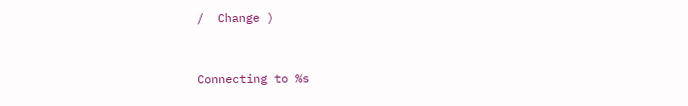/  Change )


Connecting to %s